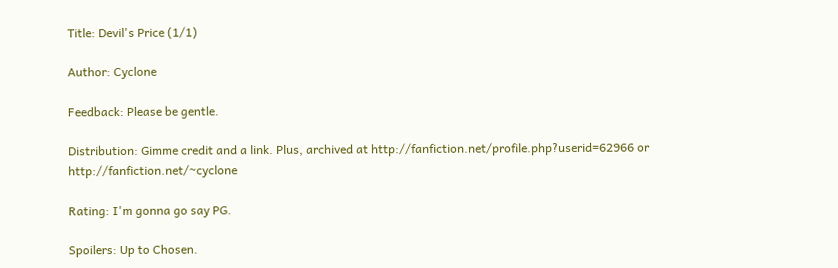Title: Devil's Price (1/1)

Author: Cyclone

Feedback: Please be gentle.

Distribution: Gimme credit and a link. Plus, archived at http://fanfiction.net/profile.php?userid=62966 or http://fanfiction.net/~cyclone

Rating: I'm gonna go say PG.

Spoilers: Up to Chosen.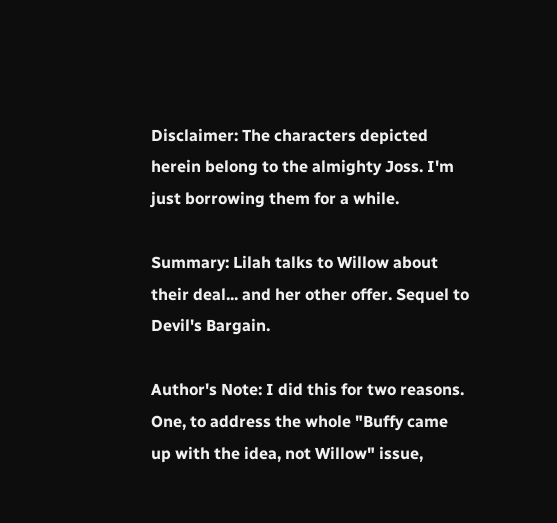Disclaimer: The characters depicted herein belong to the almighty Joss. I'm just borrowing them for a while.

Summary: Lilah talks to Willow about their deal... and her other offer. Sequel to Devil's Bargain.

Author's Note: I did this for two reasons. One, to address the whole "Buffy came up with the idea, not Willow" issue,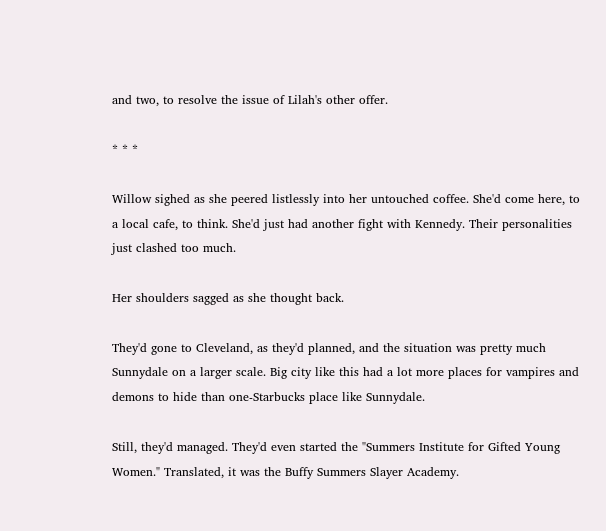and two, to resolve the issue of Lilah's other offer.

* * *

Willow sighed as she peered listlessly into her untouched coffee. She'd come here, to a local cafe, to think. She'd just had another fight with Kennedy. Their personalities just clashed too much.

Her shoulders sagged as she thought back.

They'd gone to Cleveland, as they'd planned, and the situation was pretty much Sunnydale on a larger scale. Big city like this had a lot more places for vampires and demons to hide than one-Starbucks place like Sunnydale.

Still, they'd managed. They'd even started the "Summers Institute for Gifted Young Women." Translated, it was the Buffy Summers Slayer Academy.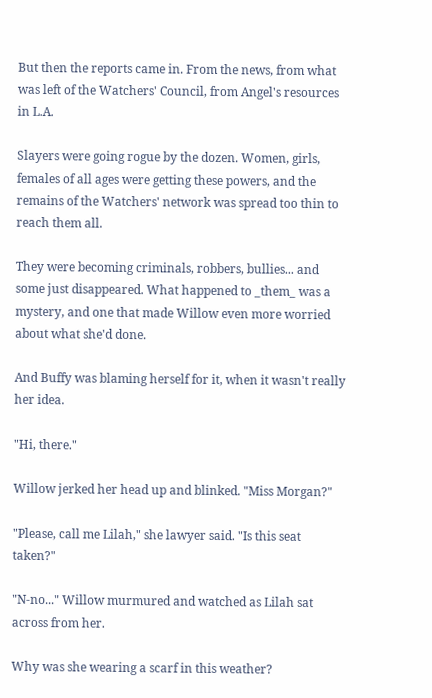But then the reports came in. From the news, from what was left of the Watchers' Council, from Angel's resources in L.A.

Slayers were going rogue by the dozen. Women, girls, females of all ages were getting these powers, and the remains of the Watchers' network was spread too thin to reach them all.

They were becoming criminals, robbers, bullies... and some just disappeared. What happened to _them_ was a mystery, and one that made Willow even more worried about what she'd done.

And Buffy was blaming herself for it, when it wasn't really her idea.

"Hi, there."

Willow jerked her head up and blinked. "Miss Morgan?"

"Please, call me Lilah," she lawyer said. "Is this seat taken?"

"N-no..." Willow murmured and watched as Lilah sat across from her.

Why was she wearing a scarf in this weather?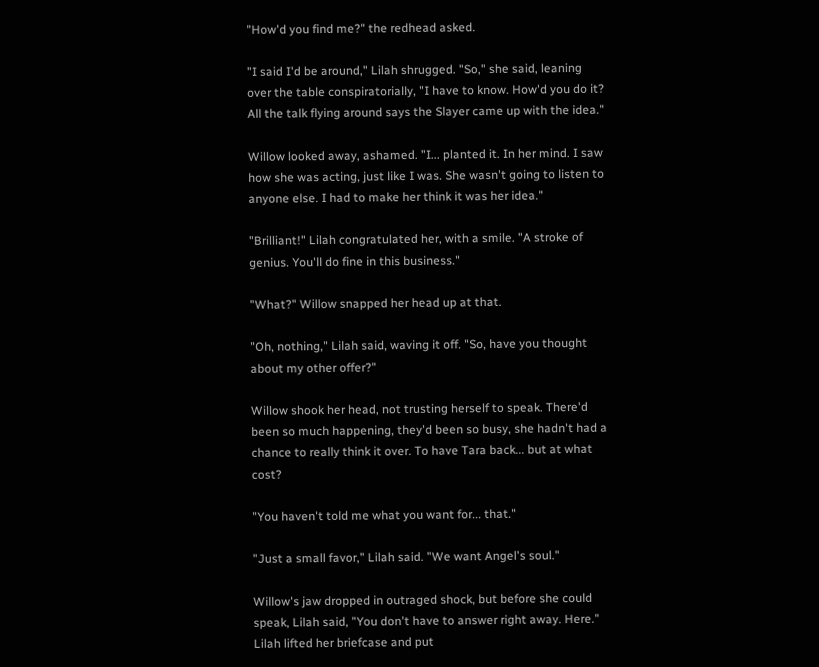"How'd you find me?" the redhead asked.

"I said I'd be around," Lilah shrugged. "So," she said, leaning over the table conspiratorially, "I have to know. How'd you do it? All the talk flying around says the Slayer came up with the idea."

Willow looked away, ashamed. "I... planted it. In her mind. I saw how she was acting, just like I was. She wasn't going to listen to anyone else. I had to make her think it was her idea."

"Brilliant!" Lilah congratulated her, with a smile. "A stroke of genius. You'll do fine in this business."

"What?" Willow snapped her head up at that.

"Oh, nothing," Lilah said, waving it off. "So, have you thought about my other offer?"

Willow shook her head, not trusting herself to speak. There'd been so much happening, they'd been so busy, she hadn't had a chance to really think it over. To have Tara back... but at what cost?

"You haven't told me what you want for... that."

"Just a small favor," Lilah said. "We want Angel's soul."

Willow's jaw dropped in outraged shock, but before she could speak, Lilah said, "You don't have to answer right away. Here." Lilah lifted her briefcase and put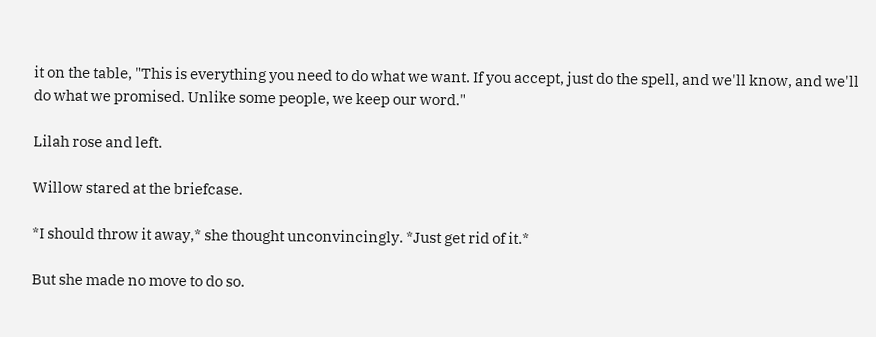it on the table, "This is everything you need to do what we want. If you accept, just do the spell, and we'll know, and we'll do what we promised. Unlike some people, we keep our word."

Lilah rose and left.

Willow stared at the briefcase.

*I should throw it away,* she thought unconvincingly. *Just get rid of it.*

But she made no move to do so.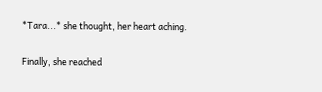*Tara...* she thought, her heart aching.

Finally, she reached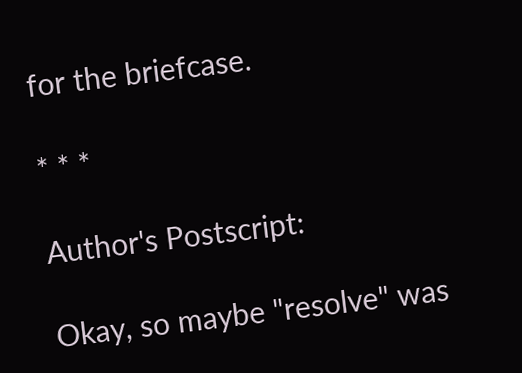for the briefcase.

* * *

Author's Postscript:

Okay, so maybe "resolve" was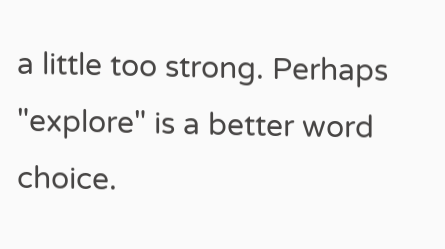a little too strong. Perhaps "explore" is a better word choice.